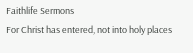Faithlife Sermons
For Christ has entered, not into holy places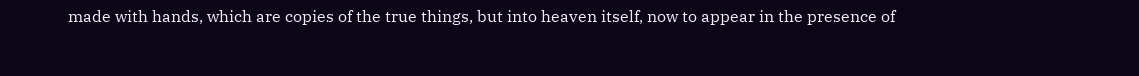made with hands, which are copies of the true things, but into heaven itself, now to appear in the presence of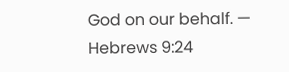God on our behalf. — Hebrews 9:24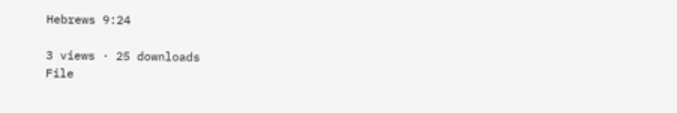Hebrews 9:24

3 views · 25 downloads
File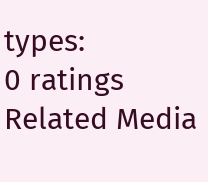types:
0 ratings
Related Media